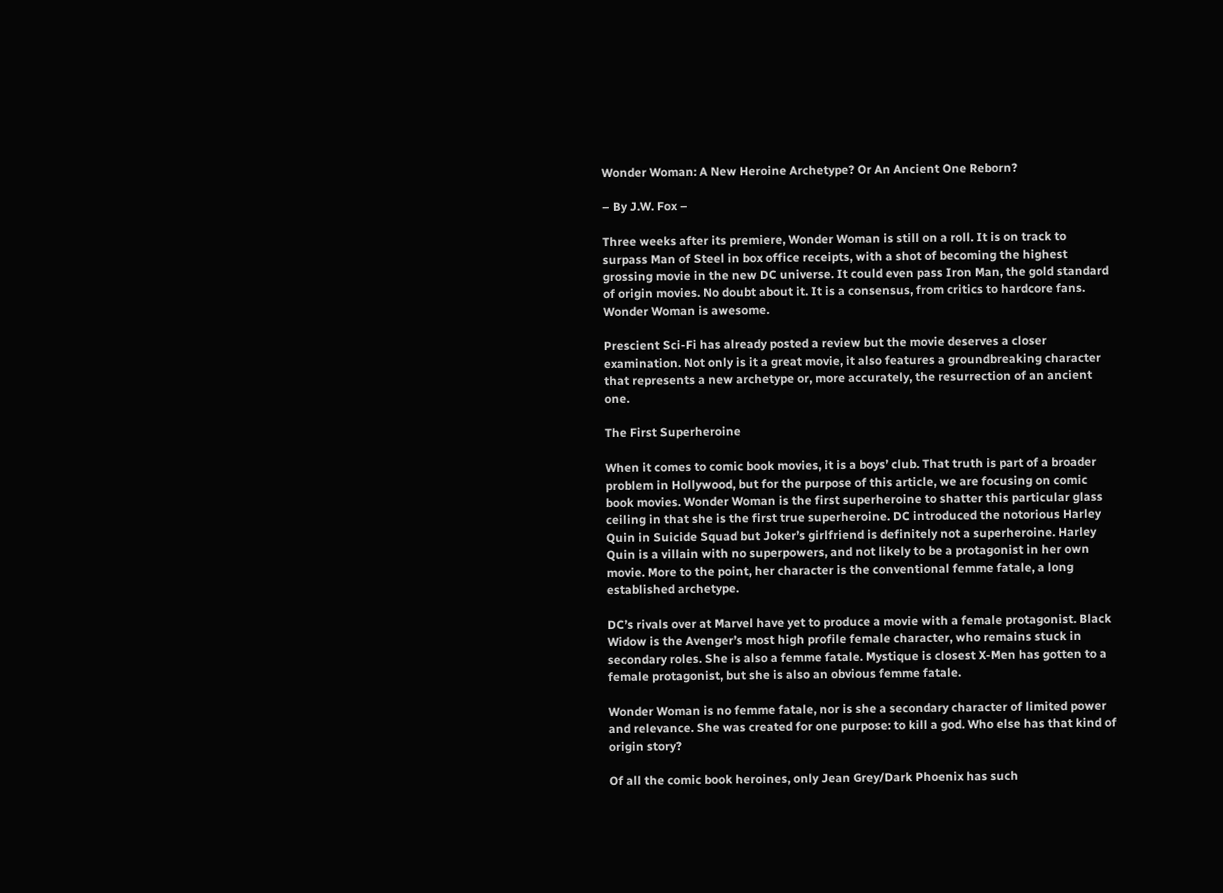Wonder Woman: A New Heroine Archetype? Or An Ancient One Reborn?

– By J.W. Fox –

Three weeks after its premiere, Wonder Woman is still on a roll. It is on track to surpass Man of Steel in box office receipts, with a shot of becoming the highest grossing movie in the new DC universe. It could even pass Iron Man, the gold standard of origin movies. No doubt about it. It is a consensus, from critics to hardcore fans. Wonder Woman is awesome.

Prescient Sci-Fi has already posted a review but the movie deserves a closer examination. Not only is it a great movie, it also features a groundbreaking character that represents a new archetype or, more accurately, the resurrection of an ancient one.

The First Superheroine

When it comes to comic book movies, it is a boys’ club. That truth is part of a broader problem in Hollywood, but for the purpose of this article, we are focusing on comic book movies. Wonder Woman is the first superheroine to shatter this particular glass ceiling in that she is the first true superheroine. DC introduced the notorious Harley Quin in Suicide Squad but Joker’s girlfriend is definitely not a superheroine. Harley Quin is a villain with no superpowers, and not likely to be a protagonist in her own movie. More to the point, her character is the conventional femme fatale, a long established archetype.

DC’s rivals over at Marvel have yet to produce a movie with a female protagonist. Black Widow is the Avenger’s most high profile female character, who remains stuck in secondary roles. She is also a femme fatale. Mystique is closest X-Men has gotten to a female protagonist, but she is also an obvious femme fatale.

Wonder Woman is no femme fatale, nor is she a secondary character of limited power and relevance. She was created for one purpose: to kill a god. Who else has that kind of origin story?

Of all the comic book heroines, only Jean Grey/Dark Phoenix has such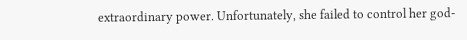extraordinary power. Unfortunately, she failed to control her god-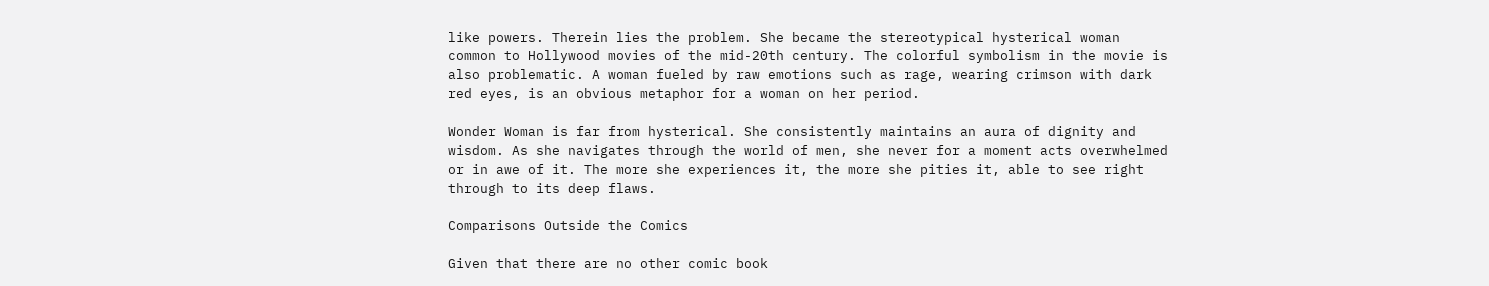like powers. Therein lies the problem. She became the stereotypical hysterical woman common to Hollywood movies of the mid-20th century. The colorful symbolism in the movie is also problematic. A woman fueled by raw emotions such as rage, wearing crimson with dark red eyes, is an obvious metaphor for a woman on her period.

Wonder Woman is far from hysterical. She consistently maintains an aura of dignity and wisdom. As she navigates through the world of men, she never for a moment acts overwhelmed or in awe of it. The more she experiences it, the more she pities it, able to see right through to its deep flaws.

Comparisons Outside the Comics

Given that there are no other comic book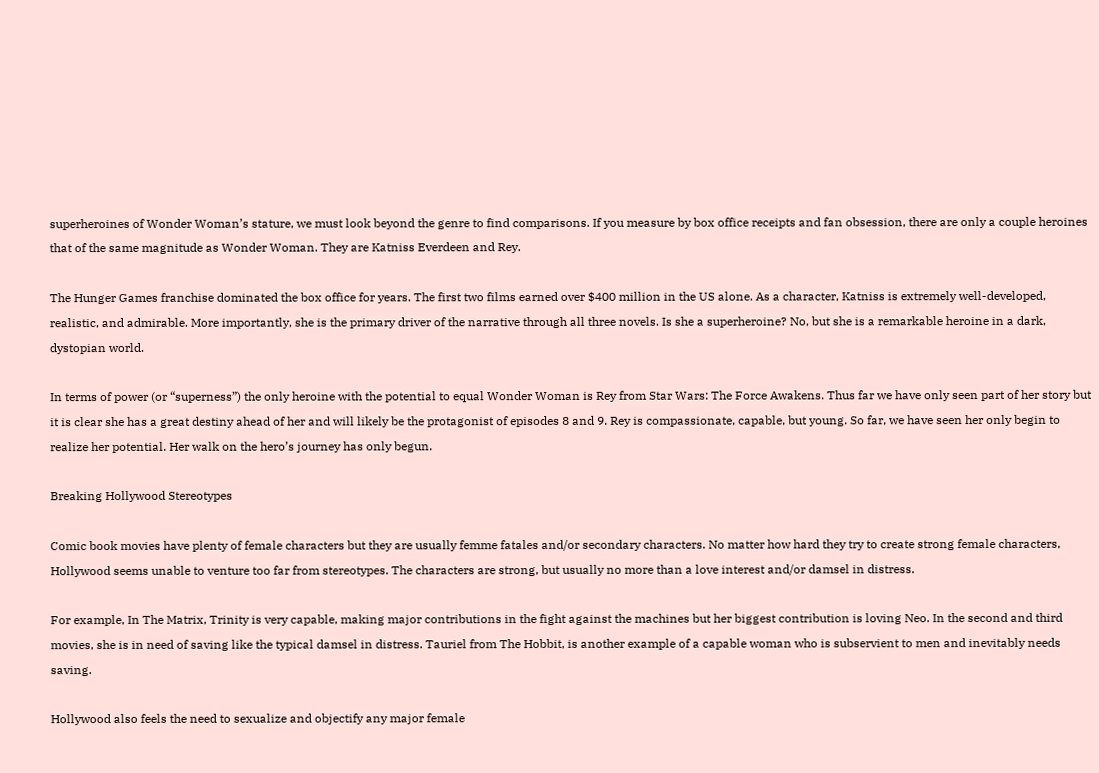superheroines of Wonder Woman’s stature, we must look beyond the genre to find comparisons. If you measure by box office receipts and fan obsession, there are only a couple heroines that of the same magnitude as Wonder Woman. They are Katniss Everdeen and Rey.

The Hunger Games franchise dominated the box office for years. The first two films earned over $400 million in the US alone. As a character, Katniss is extremely well-developed, realistic, and admirable. More importantly, she is the primary driver of the narrative through all three novels. Is she a superheroine? No, but she is a remarkable heroine in a dark, dystopian world.

In terms of power (or “superness”) the only heroine with the potential to equal Wonder Woman is Rey from Star Wars: The Force Awakens. Thus far we have only seen part of her story but it is clear she has a great destiny ahead of her and will likely be the protagonist of episodes 8 and 9. Rey is compassionate, capable, but young. So far, we have seen her only begin to realize her potential. Her walk on the hero’s journey has only begun.

Breaking Hollywood Stereotypes

Comic book movies have plenty of female characters but they are usually femme fatales and/or secondary characters. No matter how hard they try to create strong female characters, Hollywood seems unable to venture too far from stereotypes. The characters are strong, but usually no more than a love interest and/or damsel in distress.

For example, In The Matrix, Trinity is very capable, making major contributions in the fight against the machines but her biggest contribution is loving Neo. In the second and third movies, she is in need of saving like the typical damsel in distress. Tauriel from The Hobbit, is another example of a capable woman who is subservient to men and inevitably needs saving.

Hollywood also feels the need to sexualize and objectify any major female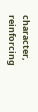character, reinforcing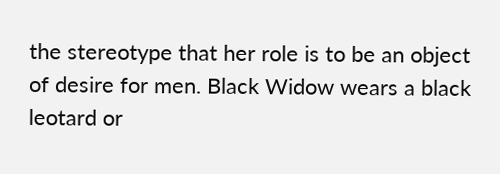the stereotype that her role is to be an object of desire for men. Black Widow wears a black leotard or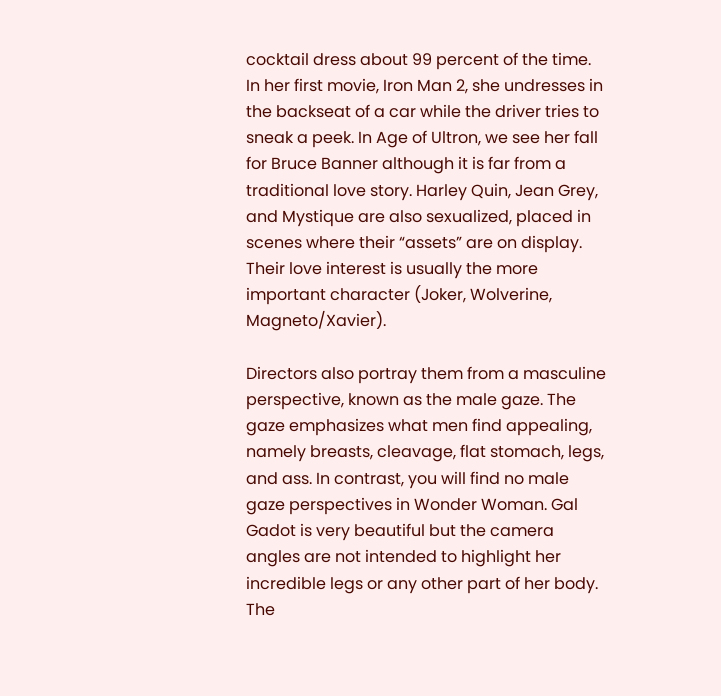cocktail dress about 99 percent of the time. In her first movie, Iron Man 2, she undresses in the backseat of a car while the driver tries to sneak a peek. In Age of Ultron, we see her fall for Bruce Banner although it is far from a traditional love story. Harley Quin, Jean Grey, and Mystique are also sexualized, placed in scenes where their “assets” are on display. Their love interest is usually the more important character (Joker, Wolverine, Magneto/Xavier).

Directors also portray them from a masculine perspective, known as the male gaze. The gaze emphasizes what men find appealing, namely breasts, cleavage, flat stomach, legs, and ass. In contrast, you will find no male gaze perspectives in Wonder Woman. Gal Gadot is very beautiful but the camera angles are not intended to highlight her incredible legs or any other part of her body. The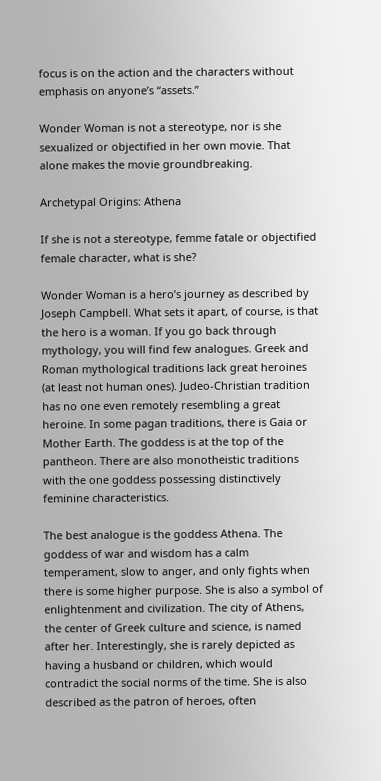focus is on the action and the characters without emphasis on anyone’s “assets.”

Wonder Woman is not a stereotype, nor is she sexualized or objectified in her own movie. That alone makes the movie groundbreaking.

Archetypal Origins: Athena

If she is not a stereotype, femme fatale or objectified female character, what is she?

Wonder Woman is a hero’s journey as described by Joseph Campbell. What sets it apart, of course, is that the hero is a woman. If you go back through mythology, you will find few analogues. Greek and Roman mythological traditions lack great heroines (at least not human ones). Judeo-Christian tradition has no one even remotely resembling a great heroine. In some pagan traditions, there is Gaia or Mother Earth. The goddess is at the top of the pantheon. There are also monotheistic traditions with the one goddess possessing distinctively feminine characteristics.

The best analogue is the goddess Athena. The goddess of war and wisdom has a calm temperament, slow to anger, and only fights when there is some higher purpose. She is also a symbol of enlightenment and civilization. The city of Athens, the center of Greek culture and science, is named after her. Interestingly, she is rarely depicted as having a husband or children, which would contradict the social norms of the time. She is also described as the patron of heroes, often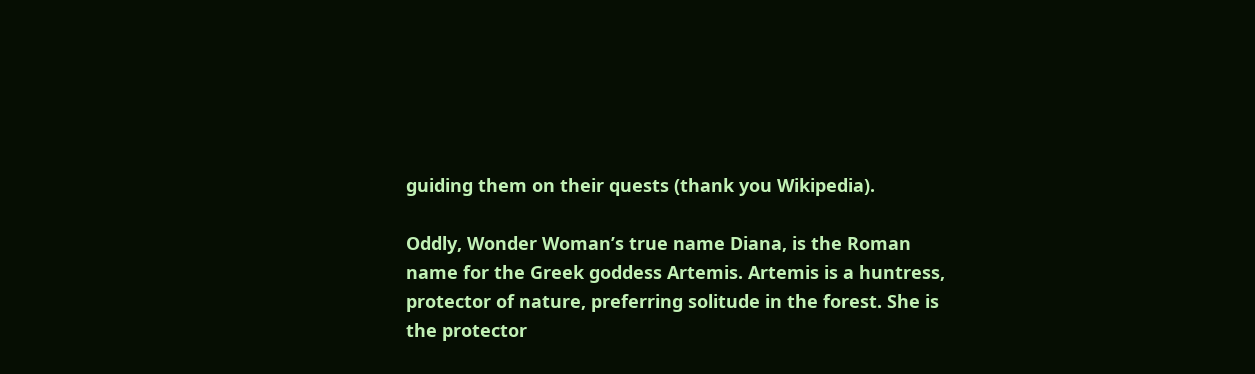guiding them on their quests (thank you Wikipedia).

Oddly, Wonder Woman’s true name Diana, is the Roman name for the Greek goddess Artemis. Artemis is a huntress, protector of nature, preferring solitude in the forest. She is the protector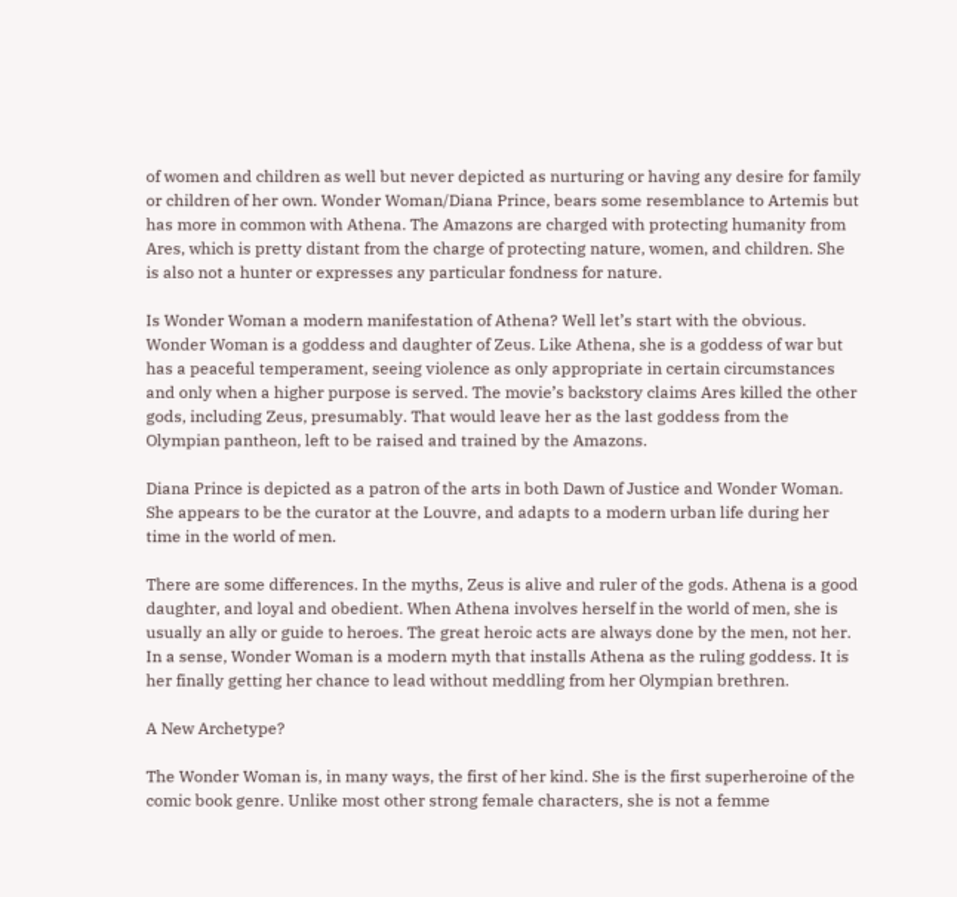of women and children as well but never depicted as nurturing or having any desire for family or children of her own. Wonder Woman/Diana Prince, bears some resemblance to Artemis but has more in common with Athena. The Amazons are charged with protecting humanity from Ares, which is pretty distant from the charge of protecting nature, women, and children. She is also not a hunter or expresses any particular fondness for nature.

Is Wonder Woman a modern manifestation of Athena? Well let’s start with the obvious. Wonder Woman is a goddess and daughter of Zeus. Like Athena, she is a goddess of war but has a peaceful temperament, seeing violence as only appropriate in certain circumstances and only when a higher purpose is served. The movie’s backstory claims Ares killed the other gods, including Zeus, presumably. That would leave her as the last goddess from the Olympian pantheon, left to be raised and trained by the Amazons.

Diana Prince is depicted as a patron of the arts in both Dawn of Justice and Wonder Woman. She appears to be the curator at the Louvre, and adapts to a modern urban life during her time in the world of men.

There are some differences. In the myths, Zeus is alive and ruler of the gods. Athena is a good daughter, and loyal and obedient. When Athena involves herself in the world of men, she is usually an ally or guide to heroes. The great heroic acts are always done by the men, not her. In a sense, Wonder Woman is a modern myth that installs Athena as the ruling goddess. It is her finally getting her chance to lead without meddling from her Olympian brethren.

A New Archetype?

The Wonder Woman is, in many ways, the first of her kind. She is the first superheroine of the comic book genre. Unlike most other strong female characters, she is not a femme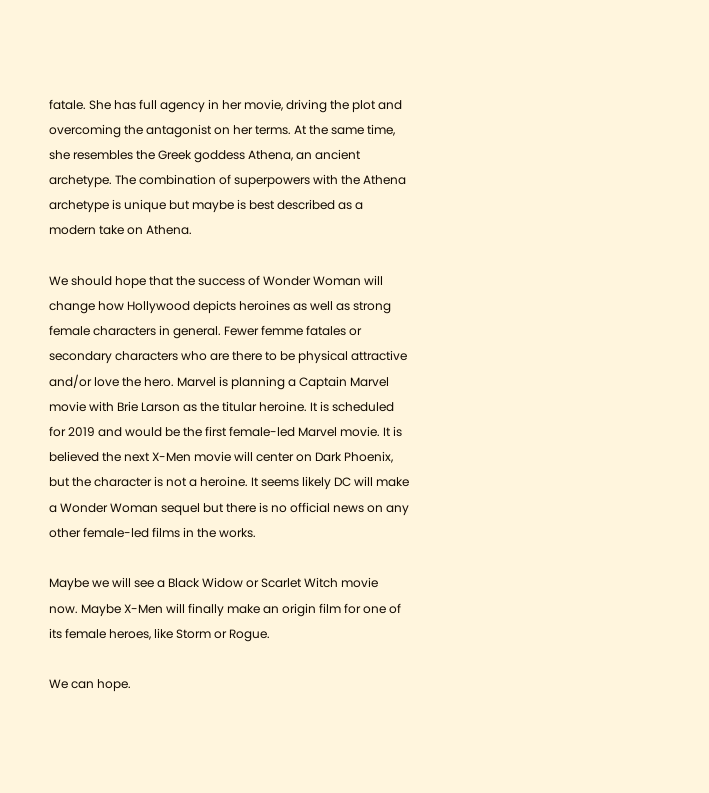fatale. She has full agency in her movie, driving the plot and overcoming the antagonist on her terms. At the same time, she resembles the Greek goddess Athena, an ancient archetype. The combination of superpowers with the Athena archetype is unique but maybe is best described as a modern take on Athena.

We should hope that the success of Wonder Woman will change how Hollywood depicts heroines as well as strong female characters in general. Fewer femme fatales or secondary characters who are there to be physical attractive and/or love the hero. Marvel is planning a Captain Marvel movie with Brie Larson as the titular heroine. It is scheduled for 2019 and would be the first female-led Marvel movie. It is believed the next X-Men movie will center on Dark Phoenix, but the character is not a heroine. It seems likely DC will make a Wonder Woman sequel but there is no official news on any other female-led films in the works.

Maybe we will see a Black Widow or Scarlet Witch movie now. Maybe X-Men will finally make an origin film for one of its female heroes, like Storm or Rogue.

We can hope.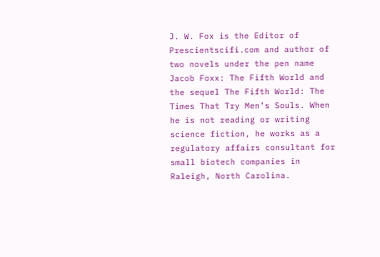J. W. Fox is the Editor of Prescientscifi.com and author of two novels under the pen name Jacob Foxx: The Fifth World and the sequel The Fifth World: The Times That Try Men’s Souls. When he is not reading or writing science fiction, he works as a regulatory affairs consultant for small biotech companies in Raleigh, North Carolina.